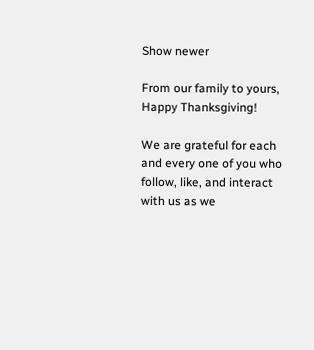Show newer

From our family to yours,
Happy Thanksgiving!

We are grateful for each and every one of you who follow, like, and interact with us as we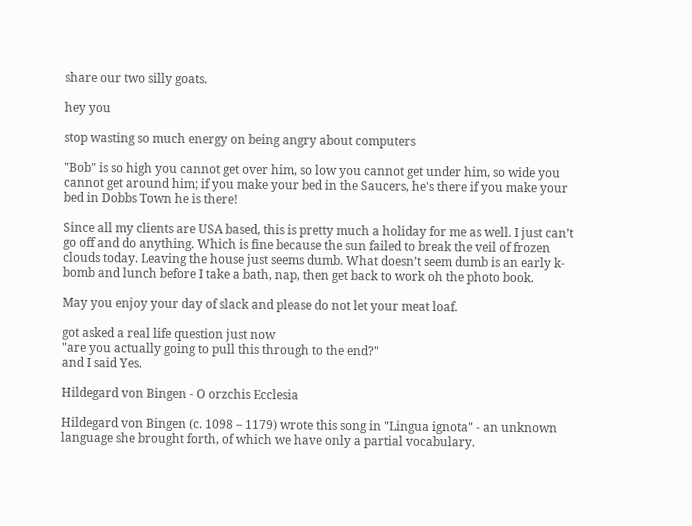share our two silly goats.

hey you

stop wasting so much energy on being angry about computers

"Bob" is so high you cannot get over him, so low you cannot get under him, so wide you cannot get around him; if you make your bed in the Saucers, he's there if you make your bed in Dobbs Town he is there!

Since all my clients are USA based, this is pretty much a holiday for me as well. I just can’t go off and do anything. Which is fine because the sun failed to break the veil of frozen clouds today. Leaving the house just seems dumb. What doesn’t seem dumb is an early k-bomb and lunch before I take a bath, nap, then get back to work oh the photo book.

May you enjoy your day of slack and please do not let your meat loaf.

got asked a real life question just now
"are you actually going to pull this through to the end?"
and I said Yes.

Hildegard von Bingen - O orzchis Ecclesia

Hildegard von Bingen (c. 1098 – 1179) wrote this song in "Lingua ignota" - an unknown language she brought forth, of which we have only a partial vocabulary.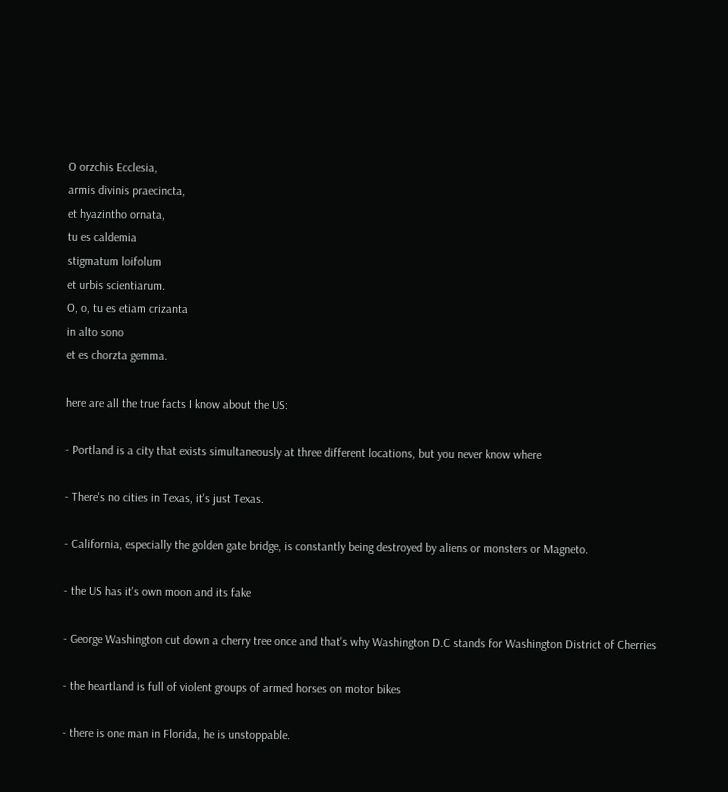O orzchis Ecclesia,
armis divinis praecincta,
et hyazintho ornata,
tu es caldemia
stigmatum loifolum
et urbis scientiarum.
O, o, tu es etiam crizanta
in alto sono
et es chorzta gemma.

here are all the true facts I know about the US:

- Portland is a city that exists simultaneously at three different locations, but you never know where

- There's no cities in Texas, it's just Texas.

- California, especially the golden gate bridge, is constantly being destroyed by aliens or monsters or Magneto.

- the US has it's own moon and its fake

- George Washington cut down a cherry tree once and that's why Washington D.C stands for Washington District of Cherries

- the heartland is full of violent groups of armed horses on motor bikes

- there is one man in Florida, he is unstoppable.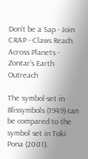Don’t be a Sap - Join CRAP - Claws Reach Across Planets - Zontar’s Earth Outreach

The symbol-set in Blissymbols (1949) can be compared to the symbol set in Toki Pona (2001).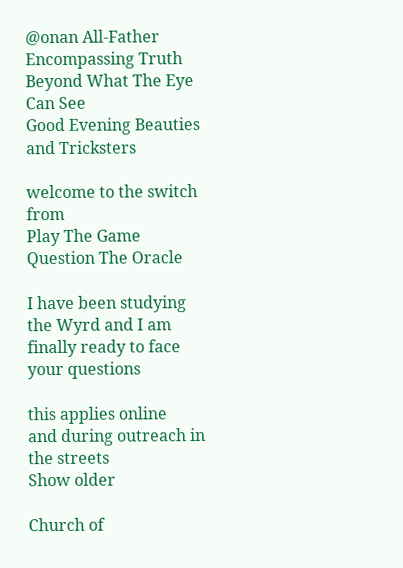@onan All-Father Encompassing Truth Beyond What The Eye Can See
Good Evening Beauties and Tricksters

welcome to the switch from
Play The Game
Question The Oracle

I have been studying the Wyrd and I am finally ready to face your questions

this applies online
and during outreach in the streets
Show older

Church of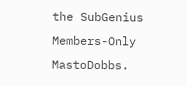the SubGenius Members-Only MastoDobbs.